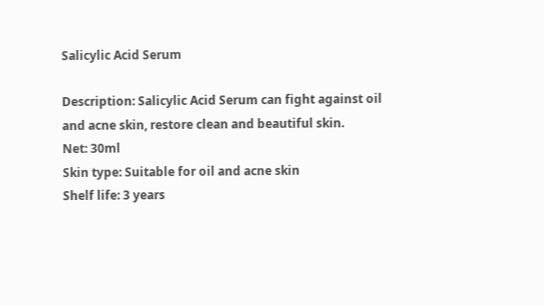Salicylic Acid Serum

Description: Salicylic Acid Serum can fight against oil and acne skin, restore clean and beautiful skin.
Net: 30ml
Skin type: Suitable for oil and acne skin
Shelf life: 3 years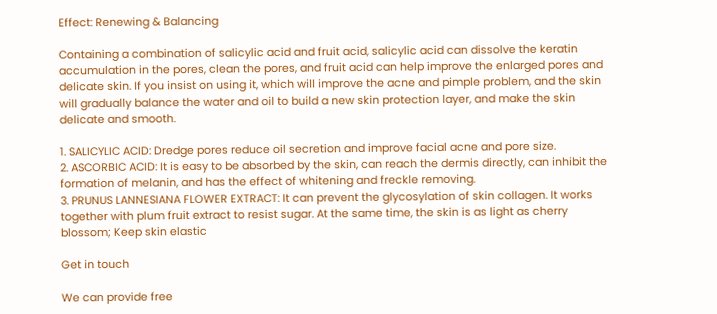Effect: Renewing & Balancing

Containing a combination of salicylic acid and fruit acid, salicylic acid can dissolve the keratin accumulation in the pores, clean the pores, and fruit acid can help improve the enlarged pores and delicate skin. If you insist on using it, which will improve the acne and pimple problem, and the skin will gradually balance the water and oil to build a new skin protection layer, and make the skin delicate and smooth.

1. SALICYLIC ACID: Dredge pores reduce oil secretion and improve facial acne and pore size.
2. ASCORBIC ACID: It is easy to be absorbed by the skin, can reach the dermis directly, can inhibit the formation of melanin, and has the effect of whitening and freckle removing.
3. PRUNUS LANNESIANA FLOWER EXTRACT: It can prevent the glycosylation of skin collagen. It works together with plum fruit extract to resist sugar. At the same time, the skin is as light as cherry blossom; Keep skin elastic

Get in touch

We can provide free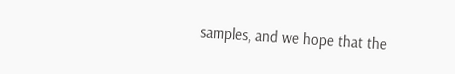samples, and we hope that the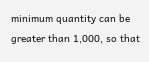minimum quantity can be greater than 1,000, so that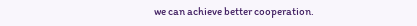we can achieve better cooperation.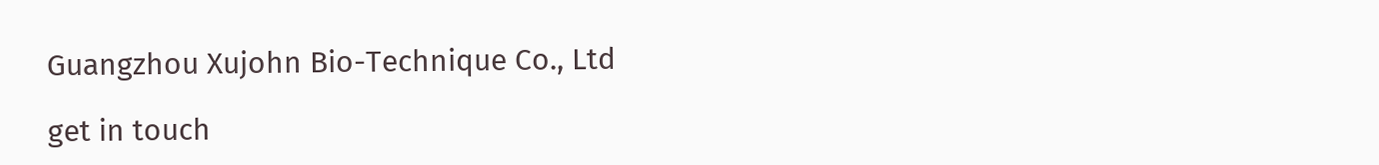Guangzhou Xujohn Bio-Technique Co., Ltd

get in touch